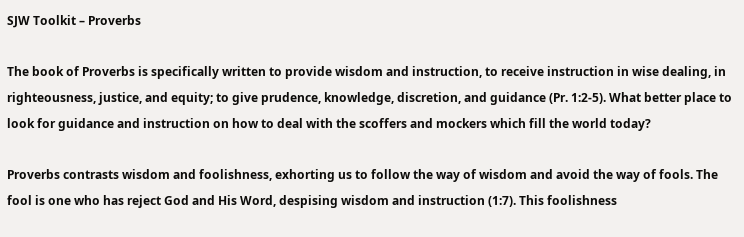SJW Toolkit – Proverbs

The book of Proverbs is specifically written to provide wisdom and instruction, to receive instruction in wise dealing, in righteousness, justice, and equity; to give prudence, knowledge, discretion, and guidance (Pr. 1:2-5). What better place to look for guidance and instruction on how to deal with the scoffers and mockers which fill the world today?

Proverbs contrasts wisdom and foolishness, exhorting us to follow the way of wisdom and avoid the way of fools. The fool is one who has reject God and His Word, despising wisdom and instruction (1:7). This foolishness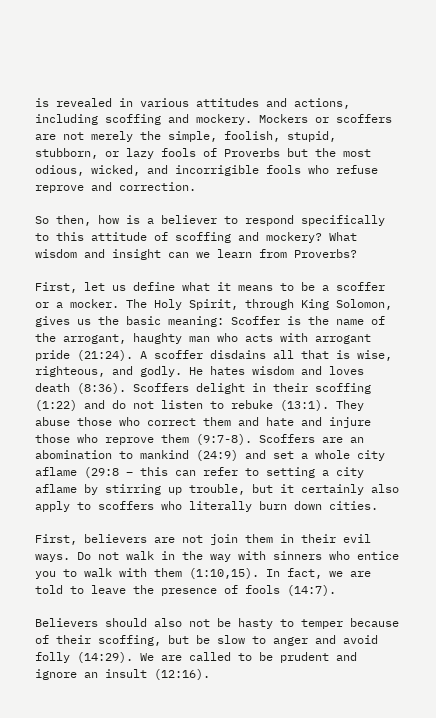is revealed in various attitudes and actions, including scoffing and mockery. Mockers or scoffers are not merely the simple, foolish, stupid, stubborn, or lazy fools of Proverbs but the most odious, wicked, and incorrigible fools who refuse reprove and correction.

So then, how is a believer to respond specifically to this attitude of scoffing and mockery? What wisdom and insight can we learn from Proverbs?

First, let us define what it means to be a scoffer or a mocker. The Holy Spirit, through King Solomon, gives us the basic meaning: Scoffer is the name of the arrogant, haughty man who acts with arrogant pride (21:24). A scoffer disdains all that is wise, righteous, and godly. He hates wisdom and loves death (8:36). Scoffers delight in their scoffing (1:22) and do not listen to rebuke (13:1). They abuse those who correct them and hate and injure those who reprove them (9:7-8). Scoffers are an abomination to mankind (24:9) and set a whole city aflame (29:8 – this can refer to setting a city aflame by stirring up trouble, but it certainly also apply to scoffers who literally burn down cities.

First, believers are not join them in their evil ways. Do not walk in the way with sinners who entice you to walk with them (1:10,15). In fact, we are told to leave the presence of fools (14:7).

Believers should also not be hasty to temper because of their scoffing, but be slow to anger and avoid folly (14:29). We are called to be prudent and ignore an insult (12:16).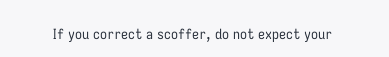If you correct a scoffer, do not expect your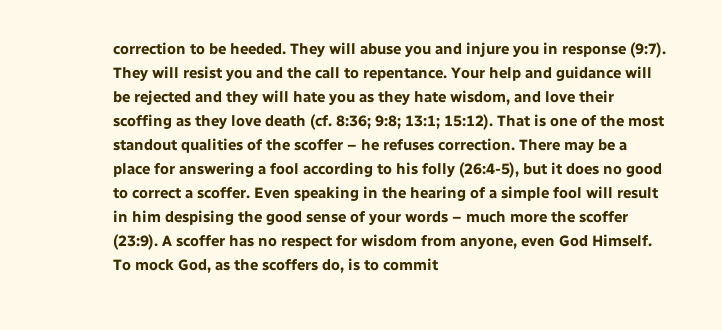correction to be heeded. They will abuse you and injure you in response (9:7). They will resist you and the call to repentance. Your help and guidance will be rejected and they will hate you as they hate wisdom, and love their scoffing as they love death (cf. 8:36; 9:8; 13:1; 15:12). That is one of the most standout qualities of the scoffer – he refuses correction. There may be a place for answering a fool according to his folly (26:4-5), but it does no good to correct a scoffer. Even speaking in the hearing of a simple fool will result in him despising the good sense of your words – much more the scoffer (23:9). A scoffer has no respect for wisdom from anyone, even God Himself. To mock God, as the scoffers do, is to commit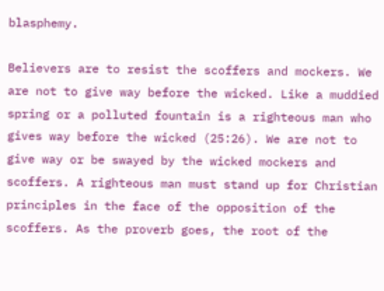blasphemy.

Believers are to resist the scoffers and mockers. We are not to give way before the wicked. Like a muddied spring or a polluted fountain is a righteous man who gives way before the wicked (25:26). We are not to give way or be swayed by the wicked mockers and scoffers. A righteous man must stand up for Christian principles in the face of the opposition of the scoffers. As the proverb goes, the root of the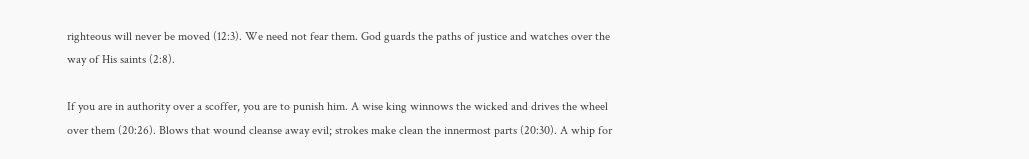righteous will never be moved (12:3). We need not fear them. God guards the paths of justice and watches over the way of His saints (2:8).

If you are in authority over a scoffer, you are to punish him. A wise king winnows the wicked and drives the wheel over them (20:26). Blows that wound cleanse away evil; strokes make clean the innermost parts (20:30). A whip for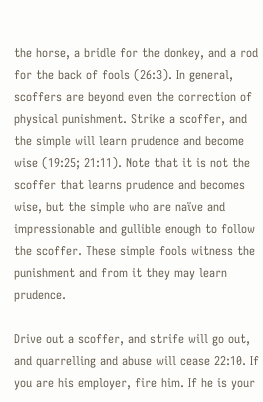the horse, a bridle for the donkey, and a rod for the back of fools (26:3). In general, scoffers are beyond even the correction of physical punishment. Strike a scoffer, and the simple will learn prudence and become wise (19:25; 21:11). Note that it is not the scoffer that learns prudence and becomes wise, but the simple who are naïve and impressionable and gullible enough to follow the scoffer. These simple fools witness the punishment and from it they may learn prudence.

Drive out a scoffer, and strife will go out, and quarrelling and abuse will cease 22:10. If you are his employer, fire him. If he is your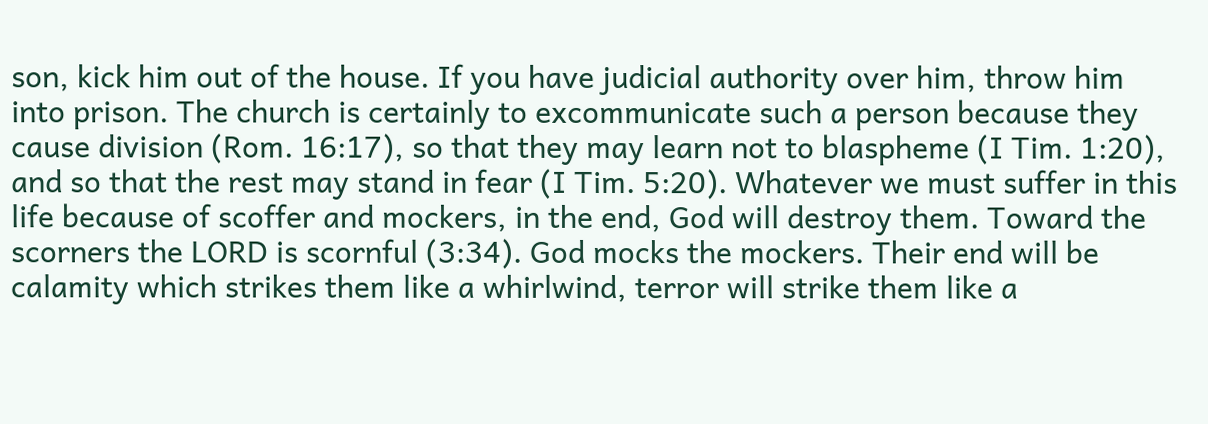son, kick him out of the house. If you have judicial authority over him, throw him into prison. The church is certainly to excommunicate such a person because they cause division (Rom. 16:17), so that they may learn not to blaspheme (I Tim. 1:20), and so that the rest may stand in fear (I Tim. 5:20). Whatever we must suffer in this life because of scoffer and mockers, in the end, God will destroy them. Toward the scorners the LORD is scornful (3:34). God mocks the mockers. Their end will be calamity which strikes them like a whirlwind, terror will strike them like a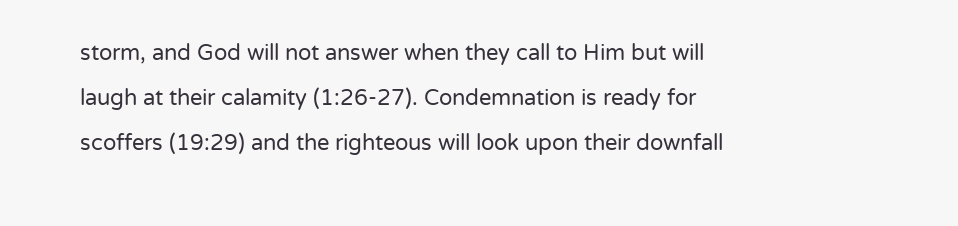storm, and God will not answer when they call to Him but will laugh at their calamity (1:26-27). Condemnation is ready for scoffers (19:29) and the righteous will look upon their downfall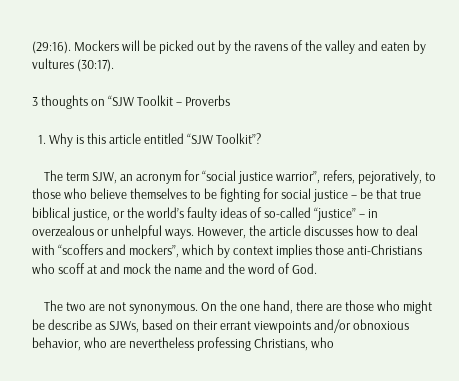(29:16). Mockers will be picked out by the ravens of the valley and eaten by vultures (30:17).

3 thoughts on “SJW Toolkit – Proverbs

  1. Why is this article entitled “SJW Toolkit”?

    The term SJW, an acronym for “social justice warrior”, refers, pejoratively, to those who believe themselves to be fighting for social justice – be that true biblical justice, or the world’s faulty ideas of so-called “justice” – in overzealous or unhelpful ways. However, the article discusses how to deal with “scoffers and mockers”, which by context implies those anti-Christians who scoff at and mock the name and the word of God.

    The two are not synonymous. On the one hand, there are those who might be describe as SJWs, based on their errant viewpoints and/or obnoxious behavior, who are nevertheless professing Christians, who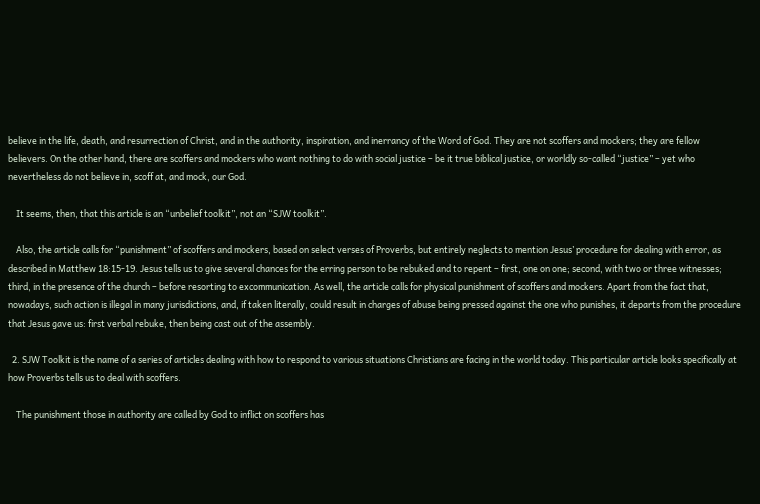believe in the life, death, and resurrection of Christ, and in the authority, inspiration, and inerrancy of the Word of God. They are not scoffers and mockers; they are fellow believers. On the other hand, there are scoffers and mockers who want nothing to do with social justice – be it true biblical justice, or worldly so-called “justice” – yet who nevertheless do not believe in, scoff at, and mock, our God.

    It seems, then, that this article is an “unbelief toolkit”, not an “SJW toolkit”.

    Also, the article calls for “punishment” of scoffers and mockers, based on select verses of Proverbs, but entirely neglects to mention Jesus’ procedure for dealing with error, as described in Matthew 18:15-19. Jesus tells us to give several chances for the erring person to be rebuked and to repent – first, one on one; second, with two or three witnesses; third, in the presence of the church – before resorting to excommunication. As well, the article calls for physical punishment of scoffers and mockers. Apart from the fact that, nowadays, such action is illegal in many jurisdictions, and, if taken literally, could result in charges of abuse being pressed against the one who punishes, it departs from the procedure that Jesus gave us: first verbal rebuke, then being cast out of the assembly.

  2. SJW Toolkit is the name of a series of articles dealing with how to respond to various situations Christians are facing in the world today. This particular article looks specifically at how Proverbs tells us to deal with scoffers.

    The punishment those in authority are called by God to inflict on scoffers has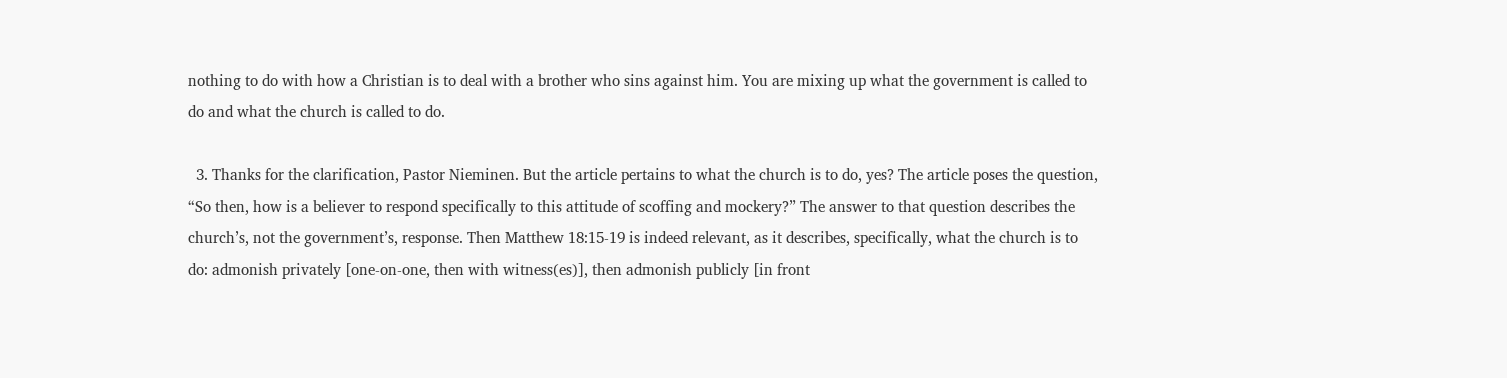nothing to do with how a Christian is to deal with a brother who sins against him. You are mixing up what the government is called to do and what the church is called to do.

  3. Thanks for the clarification, Pastor Nieminen. But the article pertains to what the church is to do, yes? The article poses the question, “So then, how is a believer to respond specifically to this attitude of scoffing and mockery?” The answer to that question describes the church’s, not the government’s, response. Then Matthew 18:15-19 is indeed relevant, as it describes, specifically, what the church is to do: admonish privately [one-on-one, then with witness(es)], then admonish publicly [in front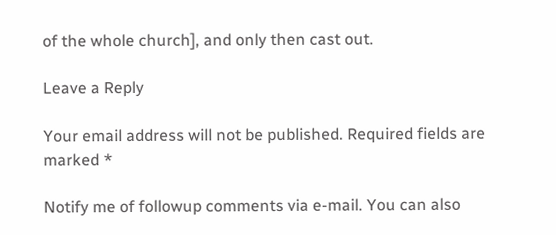of the whole church], and only then cast out.

Leave a Reply

Your email address will not be published. Required fields are marked *

Notify me of followup comments via e-mail. You can also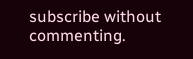subscribe without commenting.